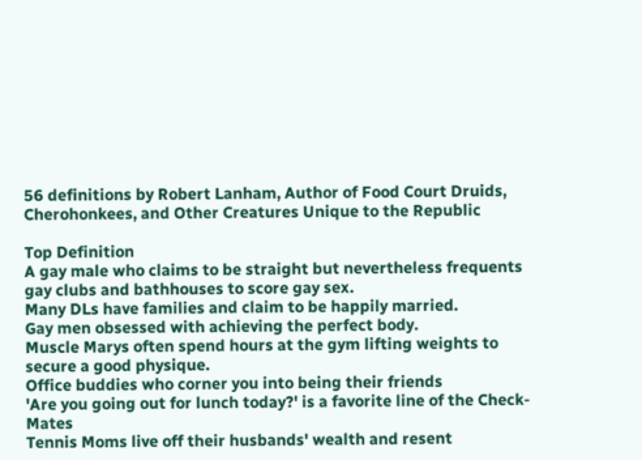56 definitions by Robert Lanham, Author of Food Court Druids, Cherohonkees, and Other Creatures Unique to the Republic

Top Definition
A gay male who claims to be straight but nevertheless frequents gay clubs and bathhouses to score gay sex.
Many DLs have families and claim to be happily married.
Gay men obsessed with achieving the perfect body.
Muscle Marys often spend hours at the gym lifting weights to secure a good physique.
Office buddies who corner you into being their friends
'Are you going out for lunch today?' is a favorite line of the Check-Mates
Tennis Moms live off their husbands' wealth and resent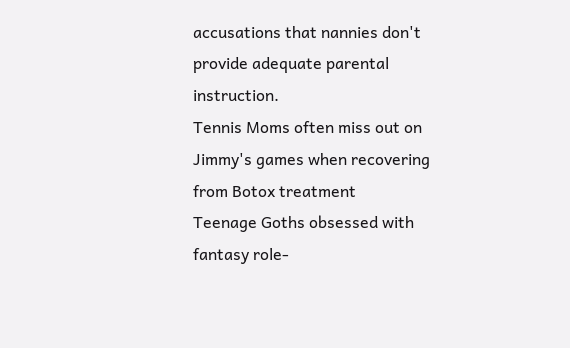accusations that nannies don't provide adequate parental instruction.
Tennis Moms often miss out on Jimmy's games when recovering from Botox treatment
Teenage Goths obsessed with fantasy role-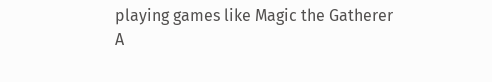playing games like Magic the Gatherer
A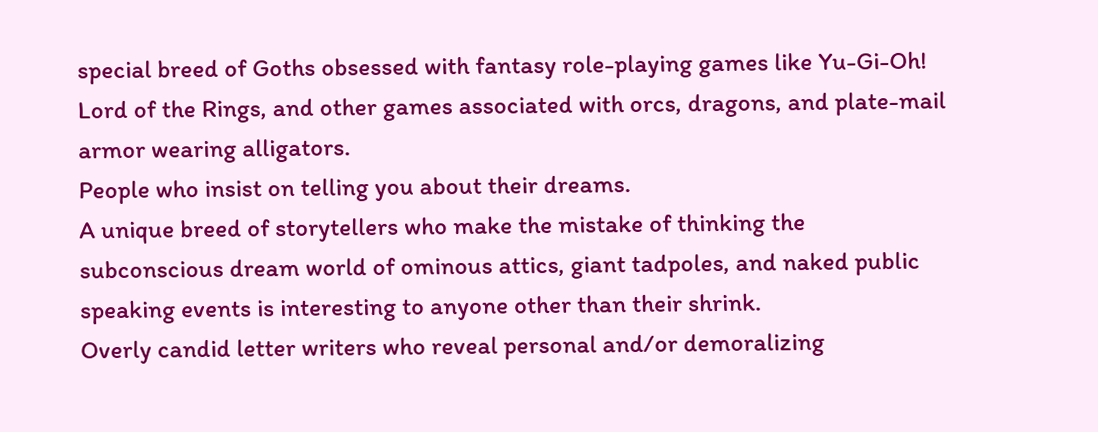special breed of Goths obsessed with fantasy role-playing games like Yu-Gi-Oh! Lord of the Rings, and other games associated with orcs, dragons, and plate-mail armor wearing alligators.
People who insist on telling you about their dreams.
A unique breed of storytellers who make the mistake of thinking the subconscious dream world of ominous attics, giant tadpoles, and naked public speaking events is interesting to anyone other than their shrink.
Overly candid letter writers who reveal personal and/or demoralizing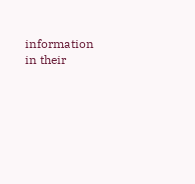information in their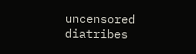uncensored diatribes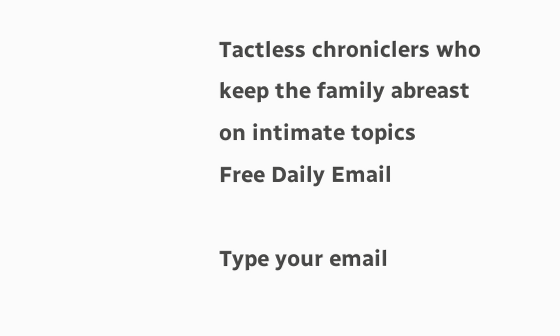Tactless chroniclers who keep the family abreast on intimate topics
Free Daily Email

Type your email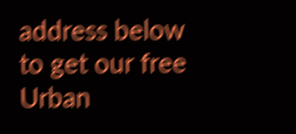address below to get our free Urban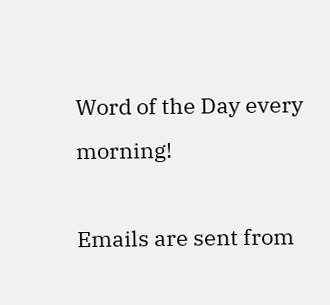Word of the Day every morning!

Emails are sent from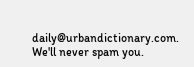daily@urbandictionary.com. We'll never spam you.